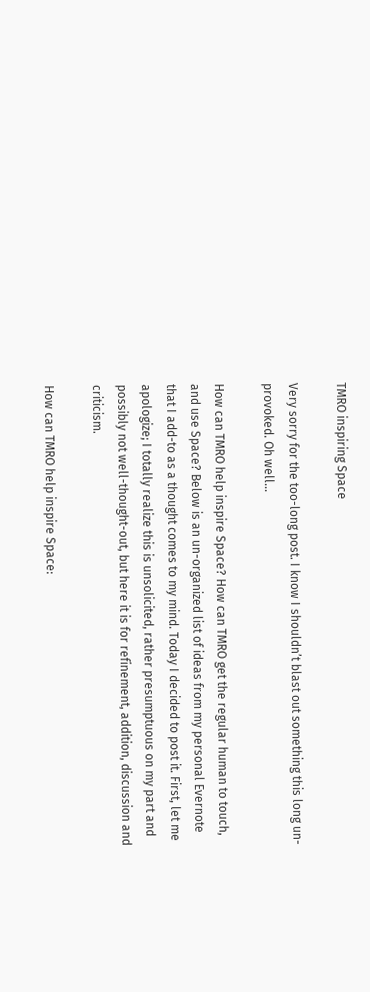TMRO inspiring Space

Very sorry for the too-long post. I know I shouldn’t blast out something this long un-provoked. Oh well…

How can TMRO help inspire Space? How can TMRO get the regular human to touch, and use Space? Below is an un-organized list of ideas from my personal Evernote that I add-to as a thought comes to my mind. Today I decided to post it. First, let me apologize; I totally realize this is unsolicited, rather presumptuous on my part and possibly not well-thought-out, but here it is for refinement, addition, discussion and criticism.

How can TMRO help inspire Space: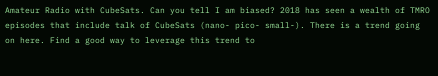Amateur Radio with CubeSats. Can you tell I am biased? 2018 has seen a wealth of TMRO episodes that include talk of CubeSats (nano- pico- small-). There is a trend going on here. Find a good way to leverage this trend to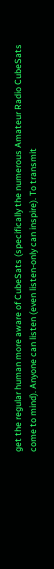get the regular human more aware of CubeSats (specifically the numerous Amateur Radio CubeSats come to mind). Anyone can listen (even listen-only can inspire). To transmit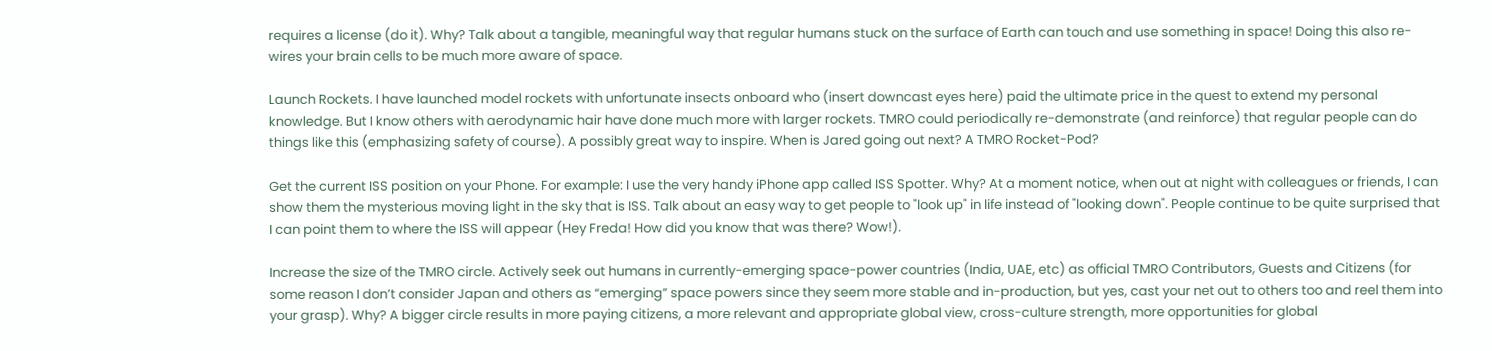requires a license (do it). Why? Talk about a tangible, meaningful way that regular humans stuck on the surface of Earth can touch and use something in space! Doing this also re-wires your brain cells to be much more aware of space.

Launch Rockets. I have launched model rockets with unfortunate insects onboard who (insert downcast eyes here) paid the ultimate price in the quest to extend my personal knowledge. But I know others with aerodynamic hair have done much more with larger rockets. TMRO could periodically re-demonstrate (and reinforce) that regular people can do things like this (emphasizing safety of course). A possibly great way to inspire. When is Jared going out next? A TMRO Rocket-Pod?

Get the current ISS position on your Phone. For example: I use the very handy iPhone app called ISS Spotter. Why? At a moment notice, when out at night with colleagues or friends, I can show them the mysterious moving light in the sky that is ISS. Talk about an easy way to get people to "look up" in life instead of "looking down". People continue to be quite surprised that I can point them to where the ISS will appear (Hey Freda! How did you know that was there? Wow!).

Increase the size of the TMRO circle. Actively seek out humans in currently-emerging space-power countries (India, UAE, etc) as official TMRO Contributors, Guests and Citizens (for some reason I don’t consider Japan and others as “emerging” space powers since they seem more stable and in-production, but yes, cast your net out to others too and reel them into your grasp). Why? A bigger circle results in more paying citizens, a more relevant and appropriate global view, cross-culture strength, more opportunities for global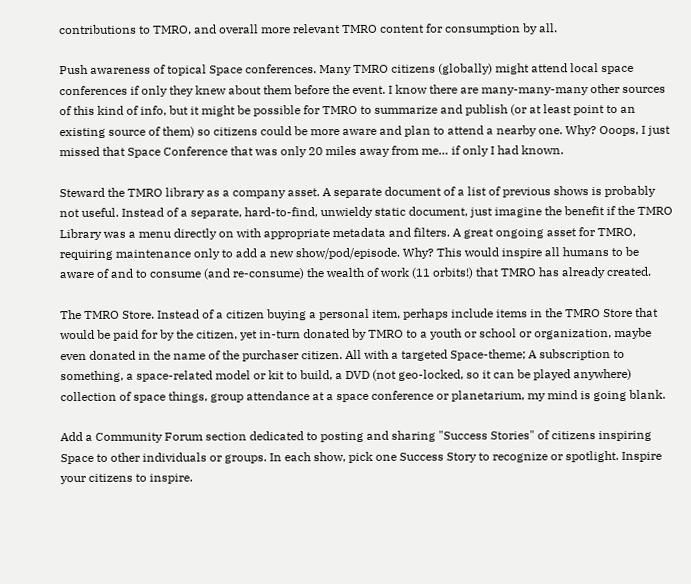contributions to TMRO, and overall more relevant TMRO content for consumption by all.

Push awareness of topical Space conferences. Many TMRO citizens (globally) might attend local space conferences if only they knew about them before the event. I know there are many-many-many other sources of this kind of info, but it might be possible for TMRO to summarize and publish (or at least point to an existing source of them) so citizens could be more aware and plan to attend a nearby one. Why? Ooops, I just missed that Space Conference that was only 20 miles away from me… if only I had known.

Steward the TMRO library as a company asset. A separate document of a list of previous shows is probably not useful. Instead of a separate, hard-to-find, unwieldy static document, just imagine the benefit if the TMRO Library was a menu directly on with appropriate metadata and filters. A great ongoing asset for TMRO, requiring maintenance only to add a new show/pod/episode. Why? This would inspire all humans to be aware of and to consume (and re-consume) the wealth of work (11 orbits!) that TMRO has already created.

The TMRO Store. Instead of a citizen buying a personal item, perhaps include items in the TMRO Store that would be paid for by the citizen, yet in-turn donated by TMRO to a youth or school or organization, maybe even donated in the name of the purchaser citizen. All with a targeted Space-theme; A subscription to something, a space-related model or kit to build, a DVD (not geo-locked, so it can be played anywhere) collection of space things, group attendance at a space conference or planetarium, my mind is going blank.

Add a Community Forum section dedicated to posting and sharing "Success Stories" of citizens inspiring Space to other individuals or groups. In each show, pick one Success Story to recognize or spotlight. Inspire your citizens to inspire.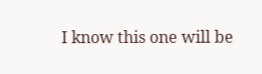I know this one will be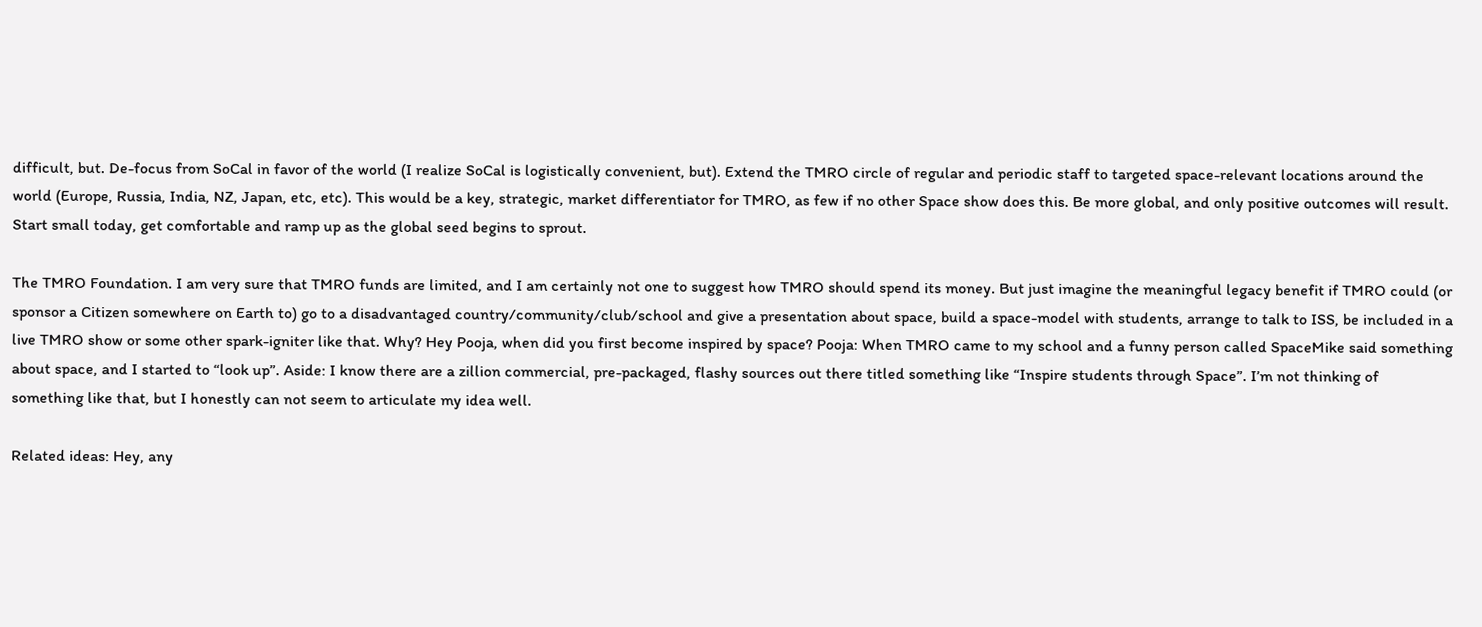difficult, but. De-focus from SoCal in favor of the world (I realize SoCal is logistically convenient, but). Extend the TMRO circle of regular and periodic staff to targeted space-relevant locations around the world (Europe, Russia, India, NZ, Japan, etc, etc). This would be a key, strategic, market differentiator for TMRO, as few if no other Space show does this. Be more global, and only positive outcomes will result. Start small today, get comfortable and ramp up as the global seed begins to sprout.

The TMRO Foundation. I am very sure that TMRO funds are limited, and I am certainly not one to suggest how TMRO should spend its money. But just imagine the meaningful legacy benefit if TMRO could (or sponsor a Citizen somewhere on Earth to) go to a disadvantaged country/community/club/school and give a presentation about space, build a space-model with students, arrange to talk to ISS, be included in a live TMRO show or some other spark-igniter like that. Why? Hey Pooja, when did you first become inspired by space? Pooja: When TMRO came to my school and a funny person called SpaceMike said something about space, and I started to “look up”. Aside: I know there are a zillion commercial, pre-packaged, flashy sources out there titled something like “Inspire students through Space”. I’m not thinking of something like that, but I honestly can not seem to articulate my idea well.

Related ideas: Hey, any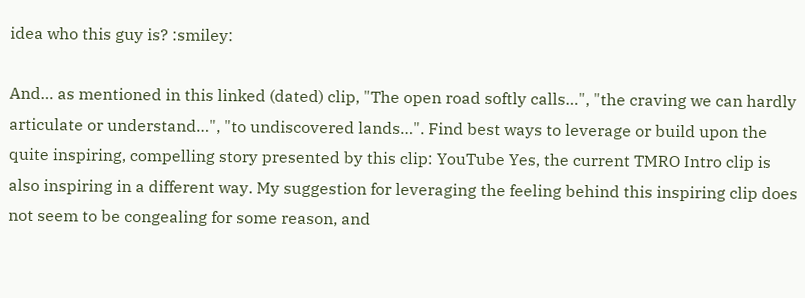idea who this guy is? :smiley:

And… as mentioned in this linked (dated) clip, "The open road softly calls…", "the craving we can hardly articulate or understand…", "to undiscovered lands…". Find best ways to leverage or build upon the quite inspiring, compelling story presented by this clip: YouTube Yes, the current TMRO Intro clip is also inspiring in a different way. My suggestion for leveraging the feeling behind this inspiring clip does not seem to be congealing for some reason, and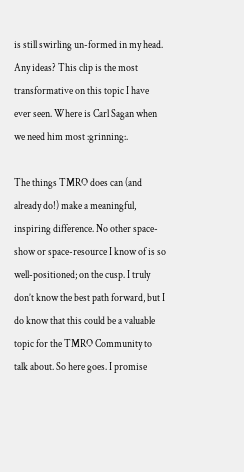is still swirling un-formed in my head. Any ideas? This clip is the most transformative on this topic I have ever seen. Where is Carl Sagan when we need him most :grinning:.

The things TMRO does can (and already do!) make a meaningful, inspiring difference. No other space-show or space-resource I know of is so well-positioned; on the cusp. I truly don’t know the best path forward, but I do know that this could be a valuable topic for the TMRO Community to talk about. So here goes. I promise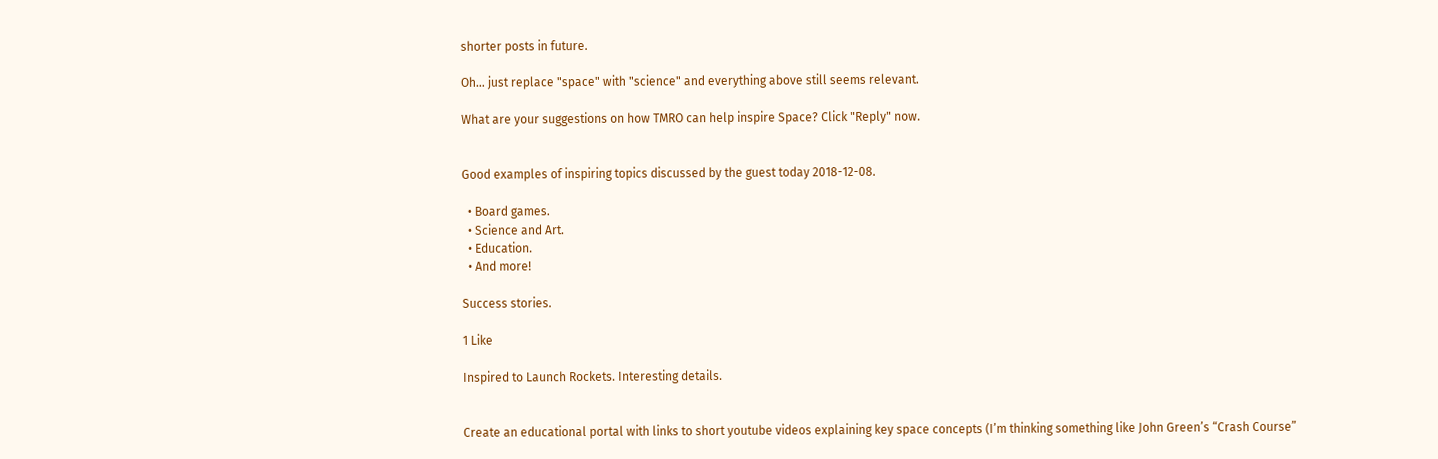shorter posts in future.

Oh… just replace "space" with "science" and everything above still seems relevant.

What are your suggestions on how TMRO can help inspire Space? Click "Reply" now.


Good examples of inspiring topics discussed by the guest today 2018-12-08.

  • Board games.
  • Science and Art.
  • Education.
  • And more!

Success stories.

1 Like

Inspired to Launch Rockets. Interesting details.


Create an educational portal with links to short youtube videos explaining key space concepts (I’m thinking something like John Green’s “Crash Course”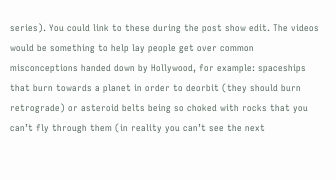series). You could link to these during the post show edit. The videos would be something to help lay people get over common misconceptions handed down by Hollywood, for example: spaceships that burn towards a planet in order to deorbit (they should burn retrograde) or asteroid belts being so choked with rocks that you can’t fly through them (in reality you can’t see the next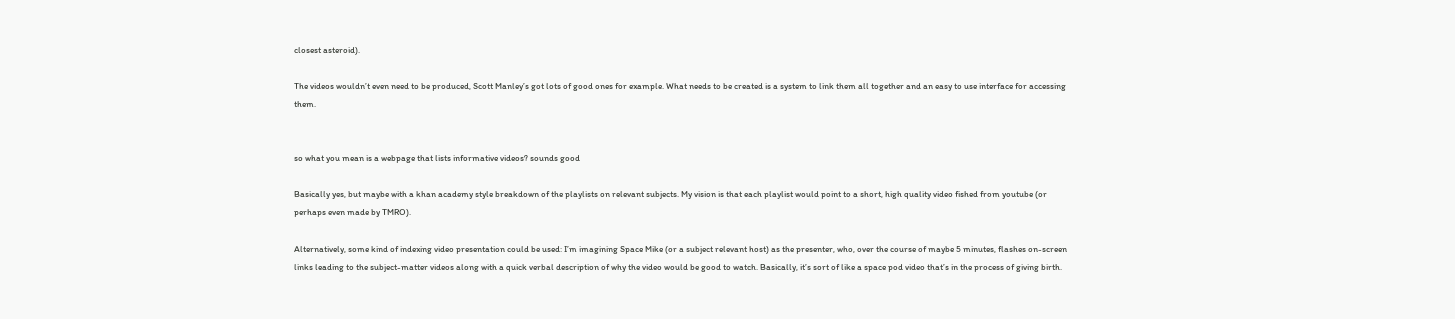closest asteroid).

The videos wouldn’t even need to be produced, Scott Manley’s got lots of good ones for example. What needs to be created is a system to link them all together and an easy to use interface for accessing them.


so what you mean is a webpage that lists informative videos? sounds good

Basically yes, but maybe with a khan academy style breakdown of the playlists on relevant subjects. My vision is that each playlist would point to a short, high quality video fished from youtube (or perhaps even made by TMRO).

Alternatively, some kind of indexing video presentation could be used: I’m imagining Space Mike (or a subject relevant host) as the presenter, who, over the course of maybe 5 minutes, flashes on-screen links leading to the subject-matter videos along with a quick verbal description of why the video would be good to watch. Basically, it’s sort of like a space pod video that’s in the process of giving birth.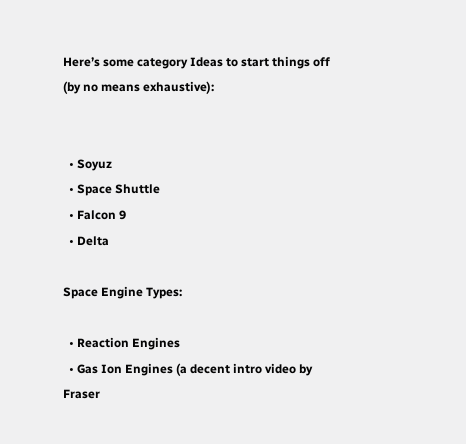Here’s some category Ideas to start things off (by no means exhaustive):


  • Soyuz
  • Space Shuttle
  • Falcon 9
  • Delta

Space Engine Types:

  • Reaction Engines
  • Gas Ion Engines (a decent intro video by Fraser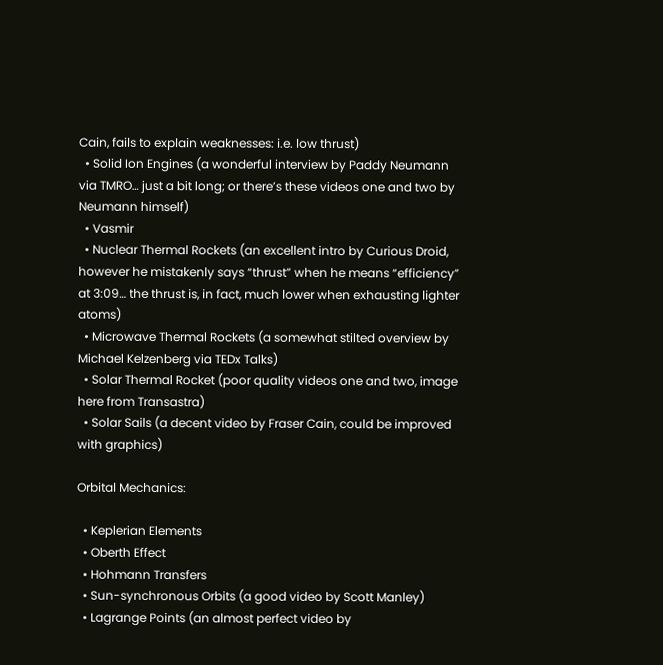Cain, fails to explain weaknesses: i.e. low thrust)
  • Solid Ion Engines (a wonderful interview by Paddy Neumann via TMRO… just a bit long; or there’s these videos one and two by Neumann himself)
  • Vasmir
  • Nuclear Thermal Rockets (an excellent intro by Curious Droid, however he mistakenly says “thrust” when he means “efficiency” at 3:09… the thrust is, in fact, much lower when exhausting lighter atoms)
  • Microwave Thermal Rockets (a somewhat stilted overview by Michael Kelzenberg via TEDx Talks)
  • Solar Thermal Rocket (poor quality videos one and two, image here from Transastra)
  • Solar Sails (a decent video by Fraser Cain, could be improved with graphics)

Orbital Mechanics:

  • Keplerian Elements
  • Oberth Effect
  • Hohmann Transfers
  • Sun-synchronous Orbits (a good video by Scott Manley)
  • Lagrange Points (an almost perfect video by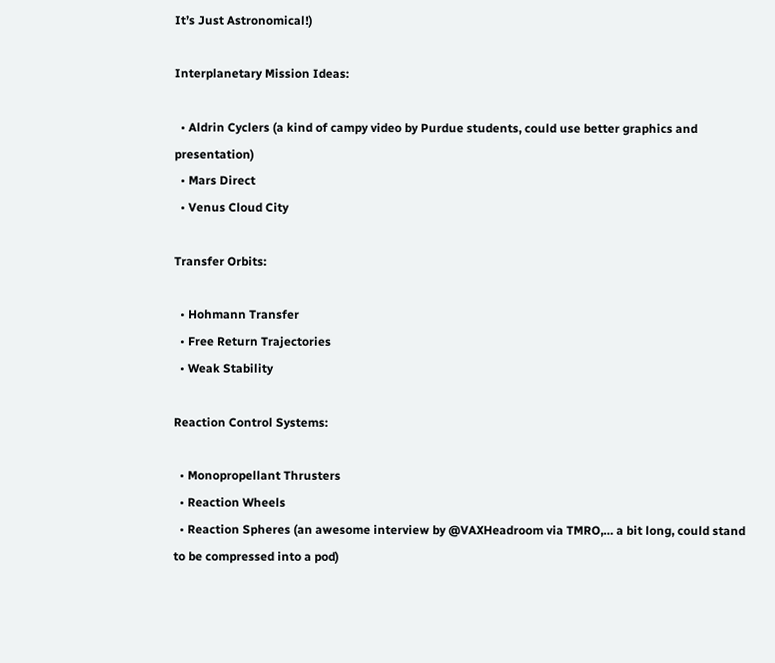It’s Just Astronomical!)

Interplanetary Mission Ideas:

  • Aldrin Cyclers (a kind of campy video by Purdue students, could use better graphics and presentation)
  • Mars Direct
  • Venus Cloud City

Transfer Orbits:

  • Hohmann Transfer
  • Free Return Trajectories
  • Weak Stability

Reaction Control Systems:

  • Monopropellant Thrusters
  • Reaction Wheels
  • Reaction Spheres (an awesome interview by @VAXHeadroom via TMRO,… a bit long, could stand to be compressed into a pod)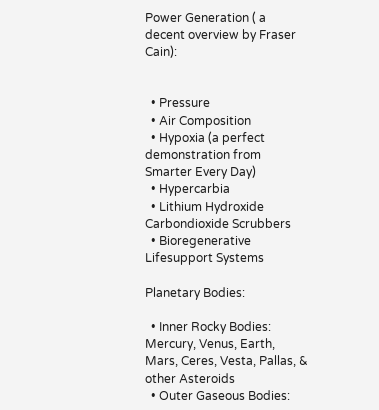Power Generation ( a decent overview by Fraser Cain):


  • Pressure
  • Air Composition
  • Hypoxia (a perfect demonstration from Smarter Every Day)
  • Hypercarbia
  • Lithium Hydroxide Carbondioxide Scrubbers
  • Bioregenerative Lifesupport Systems

Planetary Bodies:

  • Inner Rocky Bodies: Mercury, Venus, Earth, Mars, Ceres, Vesta, Pallas, & other Asteroids
  • Outer Gaseous Bodies: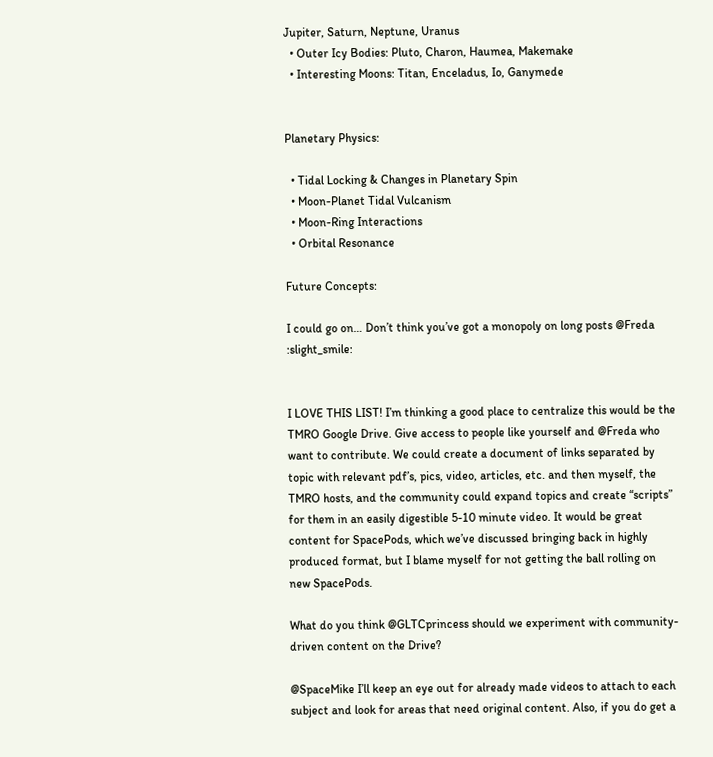Jupiter, Saturn, Neptune, Uranus
  • Outer Icy Bodies: Pluto, Charon, Haumea, Makemake
  • Interesting Moons: Titan, Enceladus, Io, Ganymede


Planetary Physics:

  • Tidal Locking & Changes in Planetary Spin
  • Moon-Planet Tidal Vulcanism
  • Moon-Ring Interactions
  • Orbital Resonance

Future Concepts:

I could go on… Don’t think you’ve got a monopoly on long posts @Freda :slight_smile:


I LOVE THIS LIST! I’m thinking a good place to centralize this would be the TMRO Google Drive. Give access to people like yourself and @Freda who want to contribute. We could create a document of links separated by topic with relevant pdf’s, pics, video, articles, etc. and then myself, the TMRO hosts, and the community could expand topics and create “scripts” for them in an easily digestible 5-10 minute video. It would be great content for SpacePods, which we’ve discussed bringing back in highly produced format, but I blame myself for not getting the ball rolling on new SpacePods.

What do you think @GLTCprincess should we experiment with community-driven content on the Drive?

@SpaceMike I’ll keep an eye out for already made videos to attach to each subject and look for areas that need original content. Also, if you do get a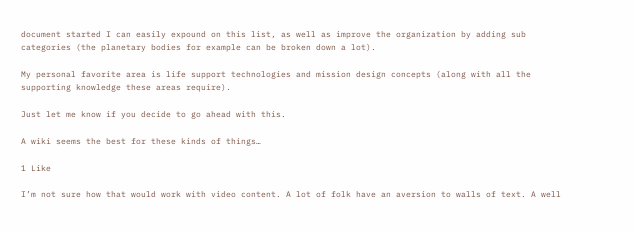document started I can easily expound on this list, as well as improve the organization by adding sub categories (the planetary bodies for example can be broken down a lot).

My personal favorite area is life support technologies and mission design concepts (along with all the supporting knowledge these areas require).

Just let me know if you decide to go ahead with this.

A wiki seems the best for these kinds of things…

1 Like

I’m not sure how that would work with video content. A lot of folk have an aversion to walls of text. A well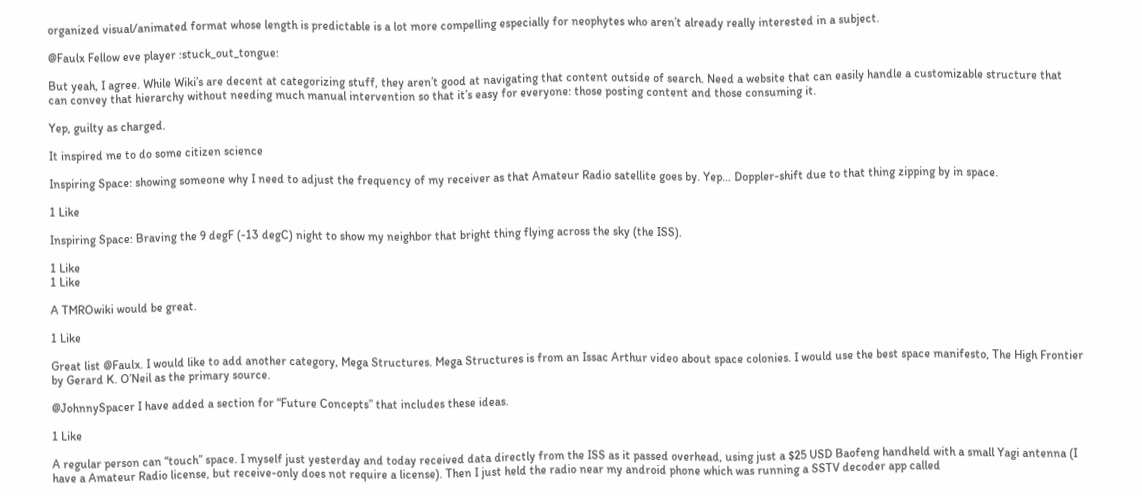organized visual/animated format whose length is predictable is a lot more compelling especially for neophytes who aren’t already really interested in a subject.

@Faulx Fellow eve player :stuck_out_tongue:

But yeah, I agree. While Wiki’s are decent at categorizing stuff, they aren’t good at navigating that content outside of search. Need a website that can easily handle a customizable structure that can convey that hierarchy without needing much manual intervention so that it’s easy for everyone: those posting content and those consuming it.

Yep, guilty as charged.

It inspired me to do some citizen science

Inspiring Space: showing someone why I need to adjust the frequency of my receiver as that Amateur Radio satellite goes by. Yep… Doppler-shift due to that thing zipping by in space.

1 Like

Inspiring Space: Braving the 9 degF (-13 degC) night to show my neighbor that bright thing flying across the sky (the ISS).

1 Like
1 Like

A TMROwiki would be great.

1 Like

Great list @Faulx. I would like to add another category, Mega Structures. Mega Structures is from an Issac Arthur video about space colonies. I would use the best space manifesto, The High Frontier by Gerard K. O’Neil as the primary source.

@JohnnySpacer I have added a section for “Future Concepts” that includes these ideas.

1 Like

A regular person can “touch” space. I myself just yesterday and today received data directly from the ISS as it passed overhead, using just a $25 USD Baofeng handheld with a small Yagi antenna (I have a Amateur Radio license, but receive-only does not require a license). Then I just held the radio near my android phone which was running a SSTV decoder app called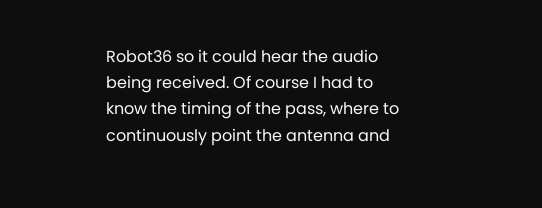Robot36 so it could hear the audio being received. Of course I had to know the timing of the pass, where to continuously point the antenna and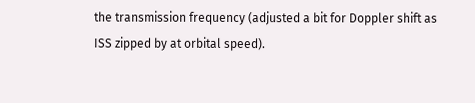the transmission frequency (adjusted a bit for Doppler shift as ISS zipped by at orbital speed).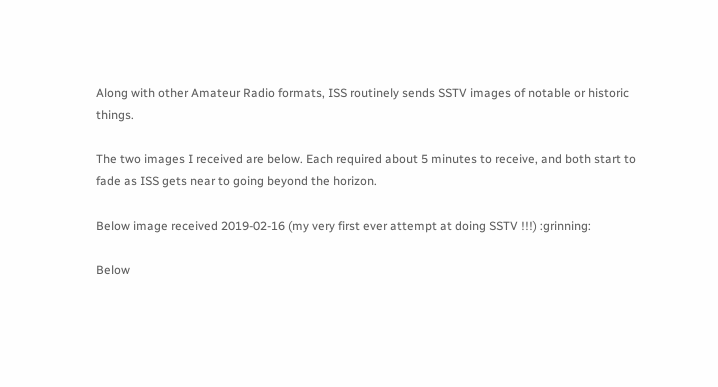Along with other Amateur Radio formats, ISS routinely sends SSTV images of notable or historic things.

The two images I received are below. Each required about 5 minutes to receive, and both start to fade as ISS gets near to going beyond the horizon.

Below image received 2019-02-16 (my very first ever attempt at doing SSTV !!!) :grinning:

Below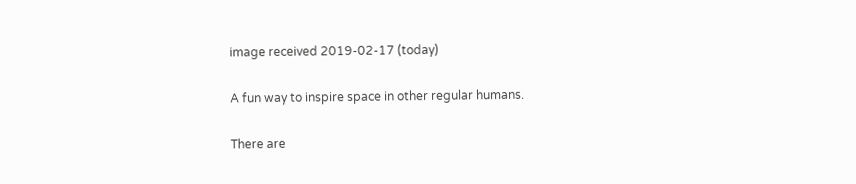image received 2019-02-17 (today)

A fun way to inspire space in other regular humans.

There are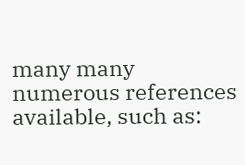many many numerous references available, such as: